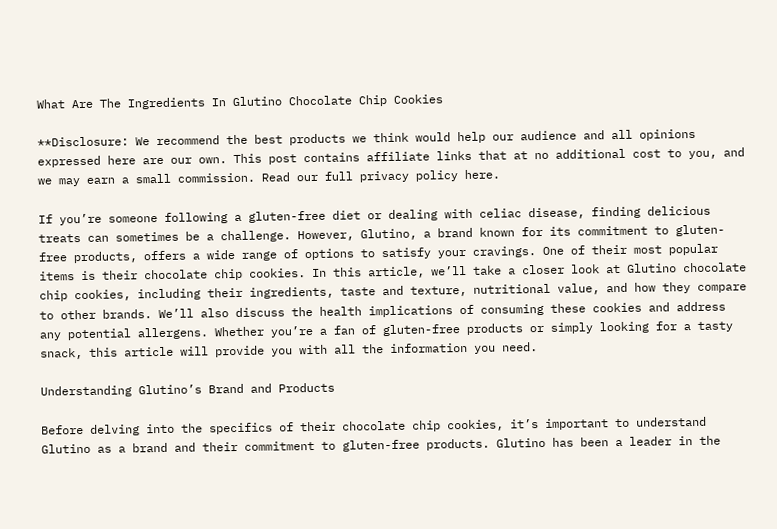What Are The Ingredients In Glutino Chocolate Chip Cookies

**Disclosure: We recommend the best products we think would help our audience and all opinions expressed here are our own. This post contains affiliate links that at no additional cost to you, and we may earn a small commission. Read our full privacy policy here.

If you’re someone following a gluten-free diet or dealing with celiac disease, finding delicious treats can sometimes be a challenge. However, Glutino, a brand known for its commitment to gluten-free products, offers a wide range of options to satisfy your cravings. One of their most popular items is their chocolate chip cookies. In this article, we’ll take a closer look at Glutino chocolate chip cookies, including their ingredients, taste and texture, nutritional value, and how they compare to other brands. We’ll also discuss the health implications of consuming these cookies and address any potential allergens. Whether you’re a fan of gluten-free products or simply looking for a tasty snack, this article will provide you with all the information you need.

Understanding Glutino’s Brand and Products

Before delving into the specifics of their chocolate chip cookies, it’s important to understand Glutino as a brand and their commitment to gluten-free products. Glutino has been a leader in the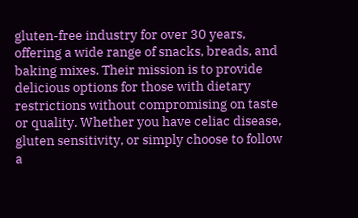gluten-free industry for over 30 years, offering a wide range of snacks, breads, and baking mixes. Their mission is to provide delicious options for those with dietary restrictions without compromising on taste or quality. Whether you have celiac disease, gluten sensitivity, or simply choose to follow a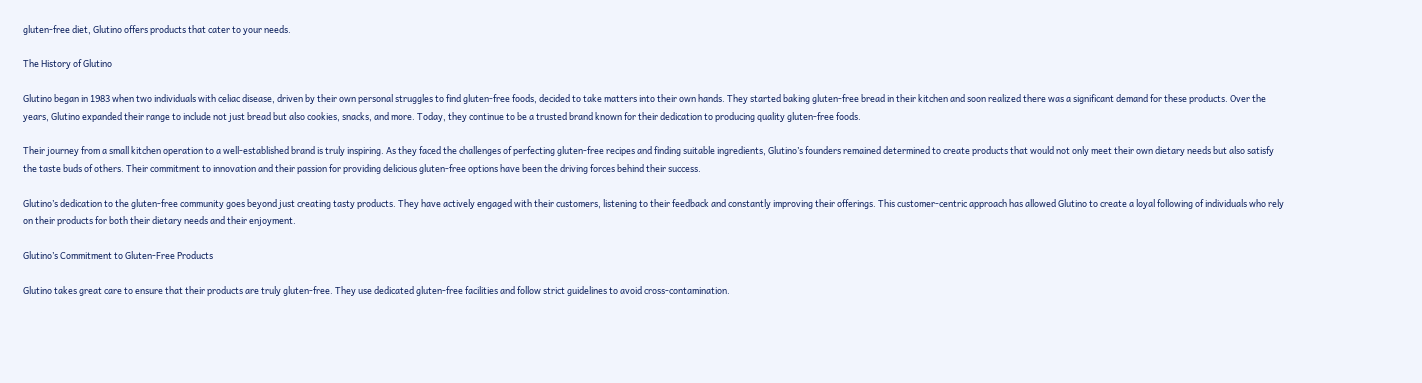gluten-free diet, Glutino offers products that cater to your needs.

The History of Glutino

Glutino began in 1983 when two individuals with celiac disease, driven by their own personal struggles to find gluten-free foods, decided to take matters into their own hands. They started baking gluten-free bread in their kitchen and soon realized there was a significant demand for these products. Over the years, Glutino expanded their range to include not just bread but also cookies, snacks, and more. Today, they continue to be a trusted brand known for their dedication to producing quality gluten-free foods.

Their journey from a small kitchen operation to a well-established brand is truly inspiring. As they faced the challenges of perfecting gluten-free recipes and finding suitable ingredients, Glutino’s founders remained determined to create products that would not only meet their own dietary needs but also satisfy the taste buds of others. Their commitment to innovation and their passion for providing delicious gluten-free options have been the driving forces behind their success.

Glutino’s dedication to the gluten-free community goes beyond just creating tasty products. They have actively engaged with their customers, listening to their feedback and constantly improving their offerings. This customer-centric approach has allowed Glutino to create a loyal following of individuals who rely on their products for both their dietary needs and their enjoyment.

Glutino’s Commitment to Gluten-Free Products

Glutino takes great care to ensure that their products are truly gluten-free. They use dedicated gluten-free facilities and follow strict guidelines to avoid cross-contamination.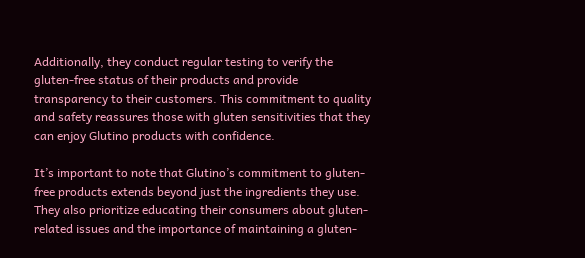Additionally, they conduct regular testing to verify the gluten-free status of their products and provide transparency to their customers. This commitment to quality and safety reassures those with gluten sensitivities that they can enjoy Glutino products with confidence.

It’s important to note that Glutino’s commitment to gluten-free products extends beyond just the ingredients they use. They also prioritize educating their consumers about gluten-related issues and the importance of maintaining a gluten-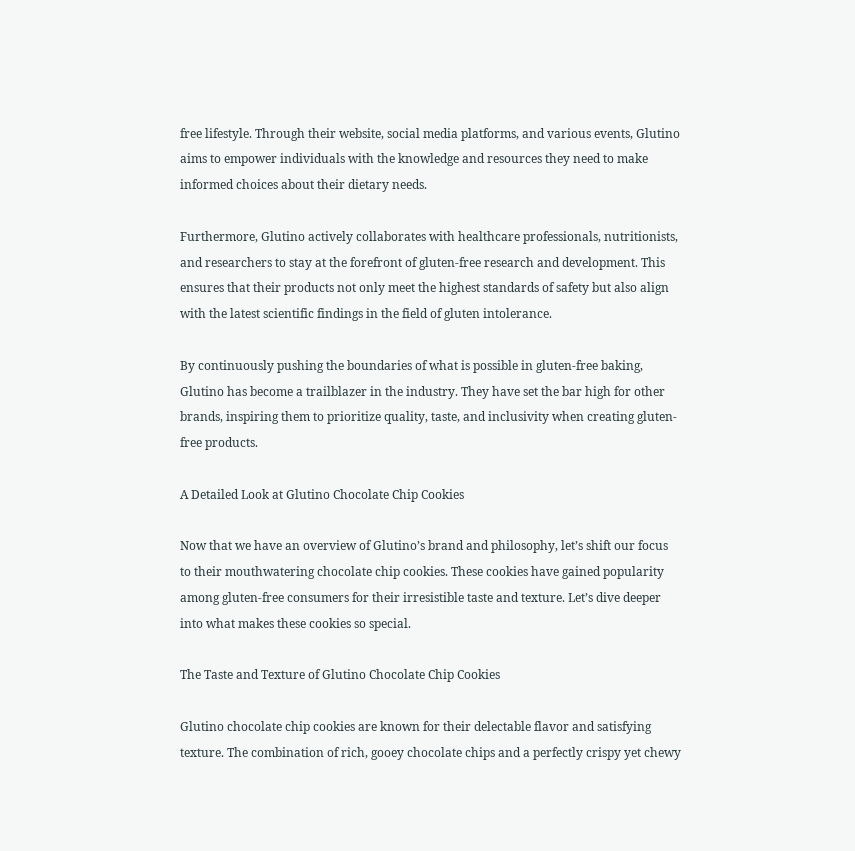free lifestyle. Through their website, social media platforms, and various events, Glutino aims to empower individuals with the knowledge and resources they need to make informed choices about their dietary needs.

Furthermore, Glutino actively collaborates with healthcare professionals, nutritionists, and researchers to stay at the forefront of gluten-free research and development. This ensures that their products not only meet the highest standards of safety but also align with the latest scientific findings in the field of gluten intolerance.

By continuously pushing the boundaries of what is possible in gluten-free baking, Glutino has become a trailblazer in the industry. They have set the bar high for other brands, inspiring them to prioritize quality, taste, and inclusivity when creating gluten-free products.

A Detailed Look at Glutino Chocolate Chip Cookies

Now that we have an overview of Glutino’s brand and philosophy, let’s shift our focus to their mouthwatering chocolate chip cookies. These cookies have gained popularity among gluten-free consumers for their irresistible taste and texture. Let’s dive deeper into what makes these cookies so special.

The Taste and Texture of Glutino Chocolate Chip Cookies

Glutino chocolate chip cookies are known for their delectable flavor and satisfying texture. The combination of rich, gooey chocolate chips and a perfectly crispy yet chewy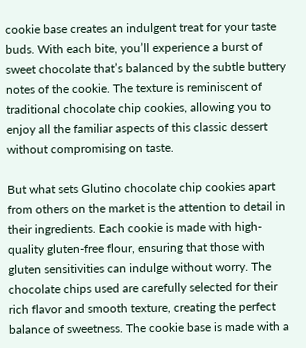cookie base creates an indulgent treat for your taste buds. With each bite, you’ll experience a burst of sweet chocolate that’s balanced by the subtle buttery notes of the cookie. The texture is reminiscent of traditional chocolate chip cookies, allowing you to enjoy all the familiar aspects of this classic dessert without compromising on taste.

But what sets Glutino chocolate chip cookies apart from others on the market is the attention to detail in their ingredients. Each cookie is made with high-quality gluten-free flour, ensuring that those with gluten sensitivities can indulge without worry. The chocolate chips used are carefully selected for their rich flavor and smooth texture, creating the perfect balance of sweetness. The cookie base is made with a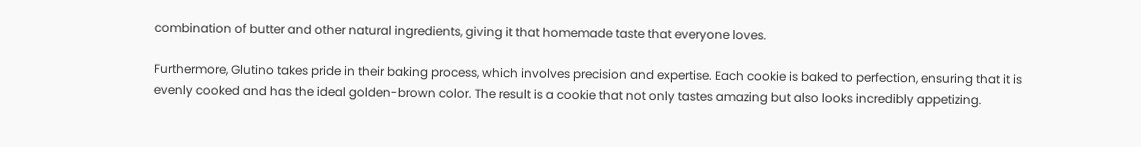combination of butter and other natural ingredients, giving it that homemade taste that everyone loves.

Furthermore, Glutino takes pride in their baking process, which involves precision and expertise. Each cookie is baked to perfection, ensuring that it is evenly cooked and has the ideal golden-brown color. The result is a cookie that not only tastes amazing but also looks incredibly appetizing.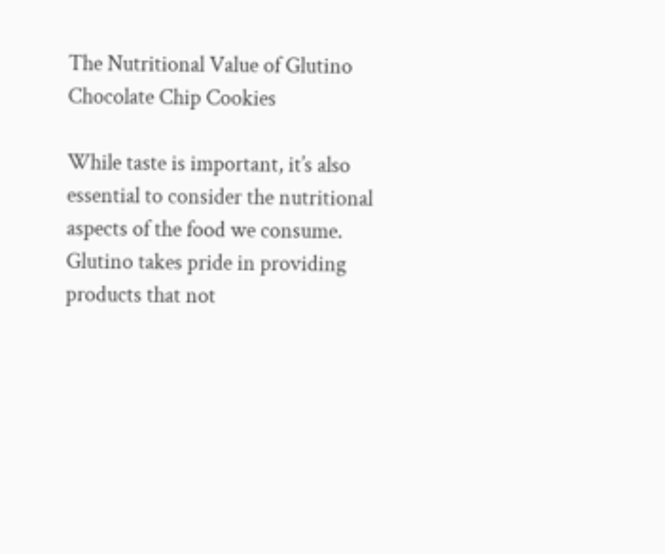The Nutritional Value of Glutino Chocolate Chip Cookies

While taste is important, it’s also essential to consider the nutritional aspects of the food we consume. Glutino takes pride in providing products that not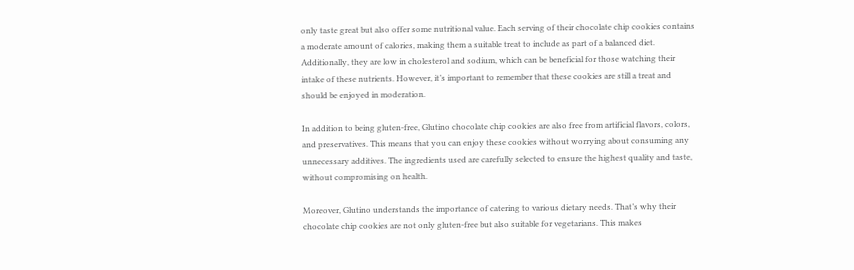only taste great but also offer some nutritional value. Each serving of their chocolate chip cookies contains a moderate amount of calories, making them a suitable treat to include as part of a balanced diet. Additionally, they are low in cholesterol and sodium, which can be beneficial for those watching their intake of these nutrients. However, it’s important to remember that these cookies are still a treat and should be enjoyed in moderation.

In addition to being gluten-free, Glutino chocolate chip cookies are also free from artificial flavors, colors, and preservatives. This means that you can enjoy these cookies without worrying about consuming any unnecessary additives. The ingredients used are carefully selected to ensure the highest quality and taste, without compromising on health.

Moreover, Glutino understands the importance of catering to various dietary needs. That’s why their chocolate chip cookies are not only gluten-free but also suitable for vegetarians. This makes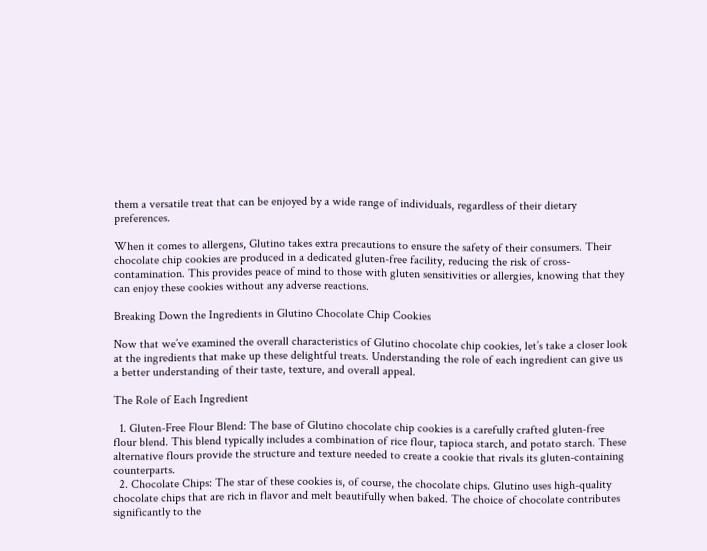them a versatile treat that can be enjoyed by a wide range of individuals, regardless of their dietary preferences.

When it comes to allergens, Glutino takes extra precautions to ensure the safety of their consumers. Their chocolate chip cookies are produced in a dedicated gluten-free facility, reducing the risk of cross-contamination. This provides peace of mind to those with gluten sensitivities or allergies, knowing that they can enjoy these cookies without any adverse reactions.

Breaking Down the Ingredients in Glutino Chocolate Chip Cookies

Now that we’ve examined the overall characteristics of Glutino chocolate chip cookies, let’s take a closer look at the ingredients that make up these delightful treats. Understanding the role of each ingredient can give us a better understanding of their taste, texture, and overall appeal.

The Role of Each Ingredient

  1. Gluten-Free Flour Blend: The base of Glutino chocolate chip cookies is a carefully crafted gluten-free flour blend. This blend typically includes a combination of rice flour, tapioca starch, and potato starch. These alternative flours provide the structure and texture needed to create a cookie that rivals its gluten-containing counterparts.
  2. Chocolate Chips: The star of these cookies is, of course, the chocolate chips. Glutino uses high-quality chocolate chips that are rich in flavor and melt beautifully when baked. The choice of chocolate contributes significantly to the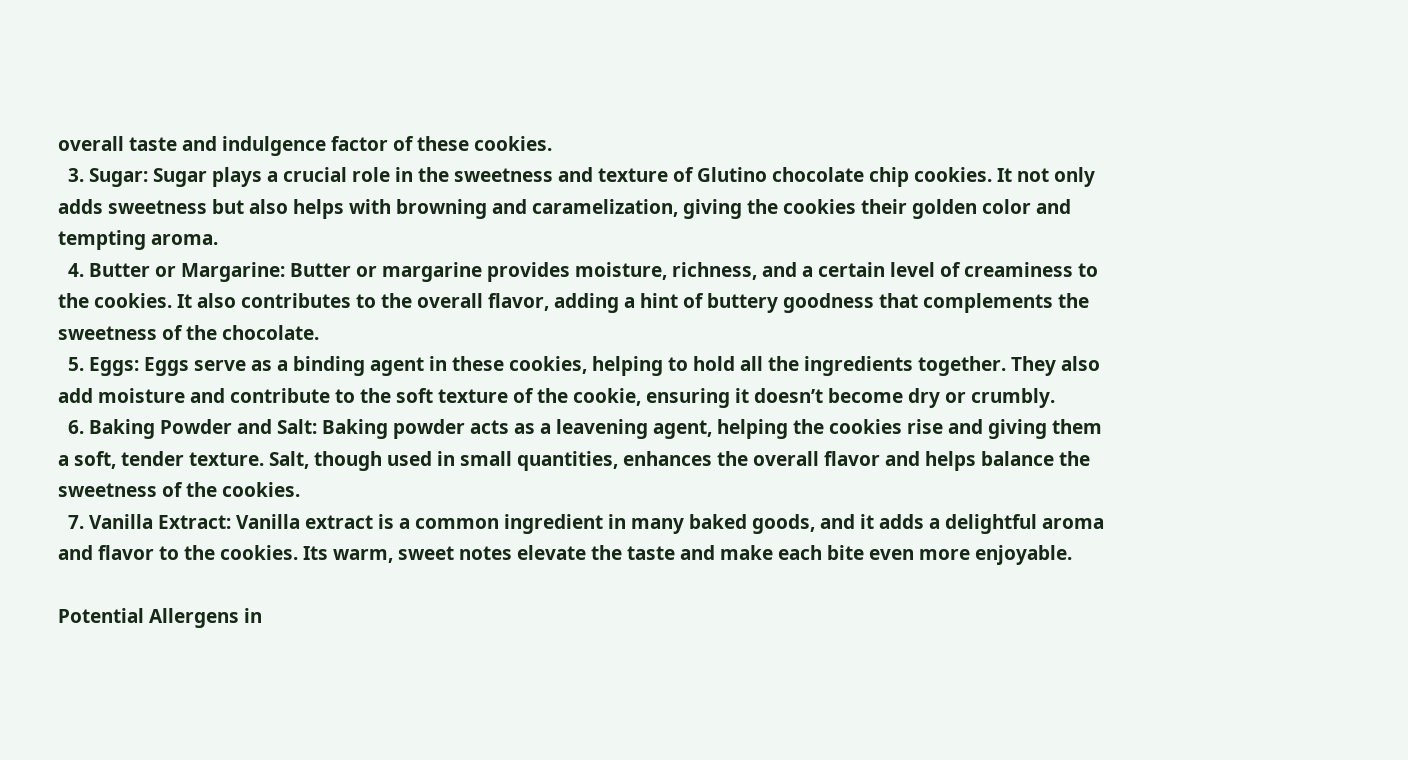overall taste and indulgence factor of these cookies.
  3. Sugar: Sugar plays a crucial role in the sweetness and texture of Glutino chocolate chip cookies. It not only adds sweetness but also helps with browning and caramelization, giving the cookies their golden color and tempting aroma.
  4. Butter or Margarine: Butter or margarine provides moisture, richness, and a certain level of creaminess to the cookies. It also contributes to the overall flavor, adding a hint of buttery goodness that complements the sweetness of the chocolate.
  5. Eggs: Eggs serve as a binding agent in these cookies, helping to hold all the ingredients together. They also add moisture and contribute to the soft texture of the cookie, ensuring it doesn’t become dry or crumbly.
  6. Baking Powder and Salt: Baking powder acts as a leavening agent, helping the cookies rise and giving them a soft, tender texture. Salt, though used in small quantities, enhances the overall flavor and helps balance the sweetness of the cookies.
  7. Vanilla Extract: Vanilla extract is a common ingredient in many baked goods, and it adds a delightful aroma and flavor to the cookies. Its warm, sweet notes elevate the taste and make each bite even more enjoyable.

Potential Allergens in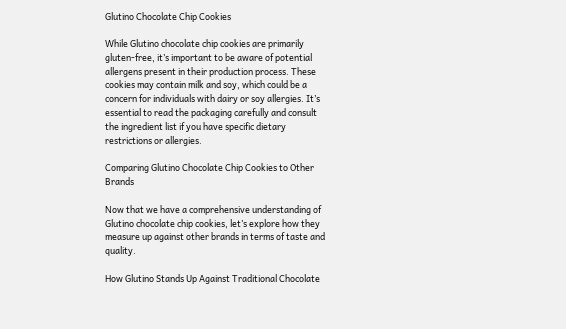Glutino Chocolate Chip Cookies

While Glutino chocolate chip cookies are primarily gluten-free, it’s important to be aware of potential allergens present in their production process. These cookies may contain milk and soy, which could be a concern for individuals with dairy or soy allergies. It’s essential to read the packaging carefully and consult the ingredient list if you have specific dietary restrictions or allergies.

Comparing Glutino Chocolate Chip Cookies to Other Brands

Now that we have a comprehensive understanding of Glutino chocolate chip cookies, let’s explore how they measure up against other brands in terms of taste and quality.

How Glutino Stands Up Against Traditional Chocolate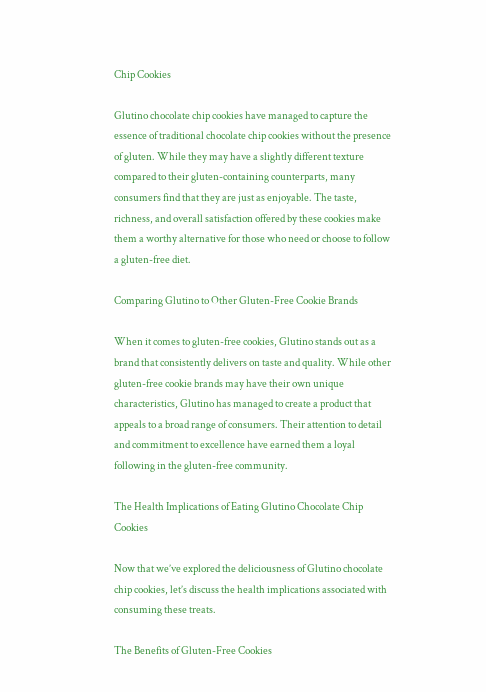Chip Cookies

Glutino chocolate chip cookies have managed to capture the essence of traditional chocolate chip cookies without the presence of gluten. While they may have a slightly different texture compared to their gluten-containing counterparts, many consumers find that they are just as enjoyable. The taste, richness, and overall satisfaction offered by these cookies make them a worthy alternative for those who need or choose to follow a gluten-free diet.

Comparing Glutino to Other Gluten-Free Cookie Brands

When it comes to gluten-free cookies, Glutino stands out as a brand that consistently delivers on taste and quality. While other gluten-free cookie brands may have their own unique characteristics, Glutino has managed to create a product that appeals to a broad range of consumers. Their attention to detail and commitment to excellence have earned them a loyal following in the gluten-free community.

The Health Implications of Eating Glutino Chocolate Chip Cookies

Now that we’ve explored the deliciousness of Glutino chocolate chip cookies, let’s discuss the health implications associated with consuming these treats.

The Benefits of Gluten-Free Cookies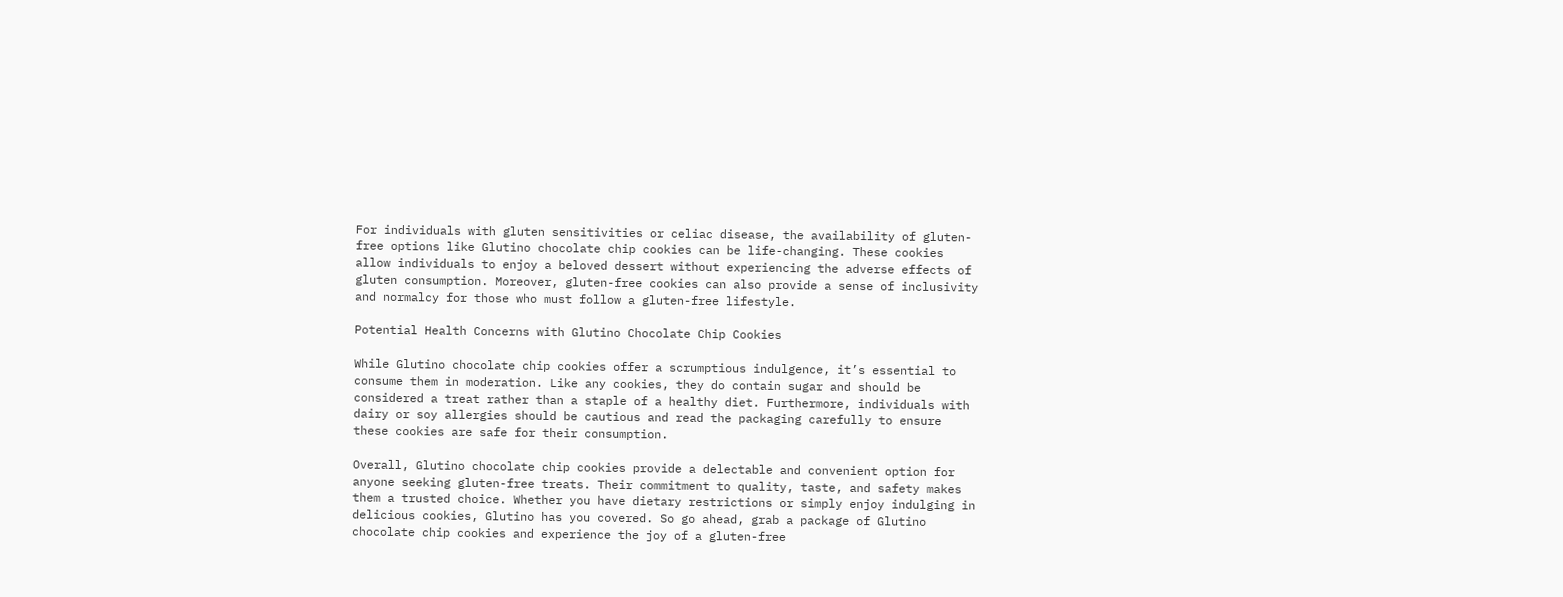For individuals with gluten sensitivities or celiac disease, the availability of gluten-free options like Glutino chocolate chip cookies can be life-changing. These cookies allow individuals to enjoy a beloved dessert without experiencing the adverse effects of gluten consumption. Moreover, gluten-free cookies can also provide a sense of inclusivity and normalcy for those who must follow a gluten-free lifestyle.

Potential Health Concerns with Glutino Chocolate Chip Cookies

While Glutino chocolate chip cookies offer a scrumptious indulgence, it’s essential to consume them in moderation. Like any cookies, they do contain sugar and should be considered a treat rather than a staple of a healthy diet. Furthermore, individuals with dairy or soy allergies should be cautious and read the packaging carefully to ensure these cookies are safe for their consumption.

Overall, Glutino chocolate chip cookies provide a delectable and convenient option for anyone seeking gluten-free treats. Their commitment to quality, taste, and safety makes them a trusted choice. Whether you have dietary restrictions or simply enjoy indulging in delicious cookies, Glutino has you covered. So go ahead, grab a package of Glutino chocolate chip cookies and experience the joy of a gluten-free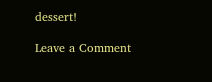dessert!

Leave a Comment